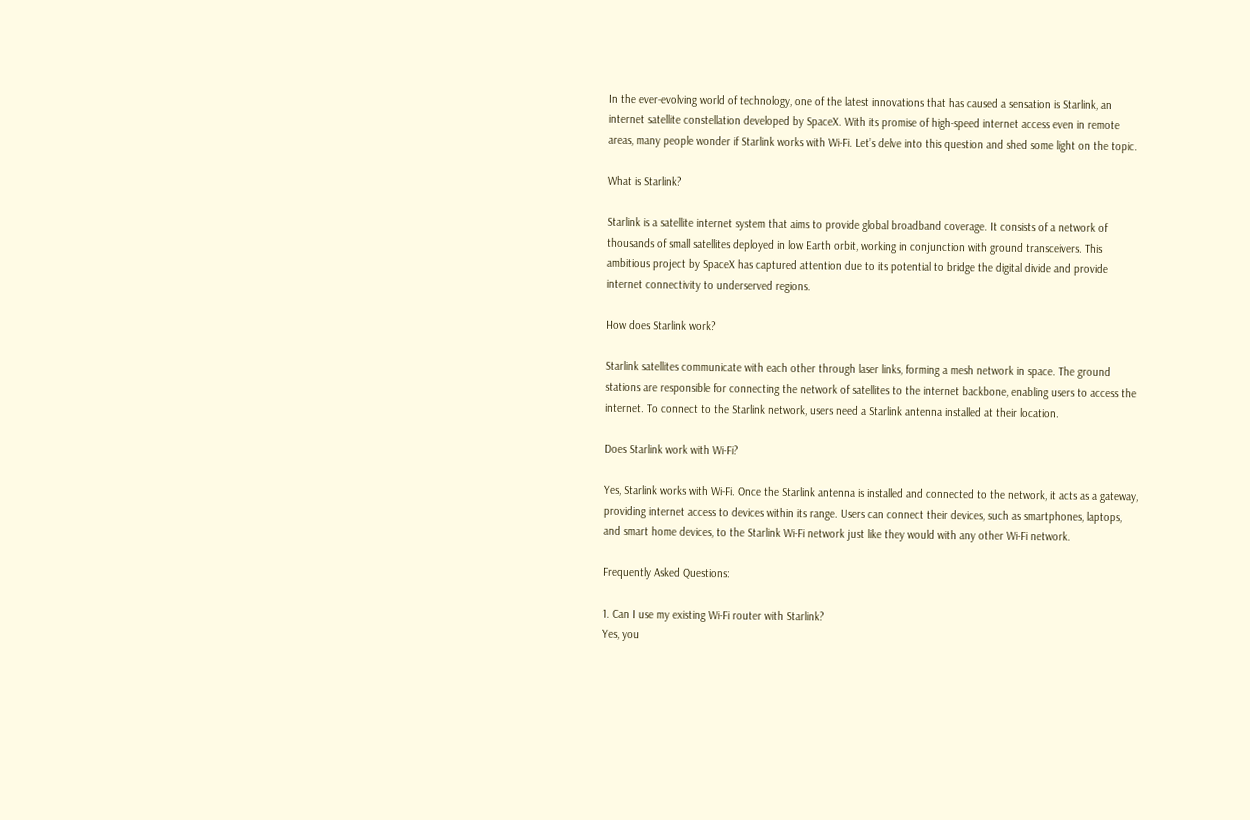In the ever-evolving world of technology, one of the latest innovations that has caused a sensation is Starlink, an internet satellite constellation developed by SpaceX. With its promise of high-speed internet access even in remote areas, many people wonder if Starlink works with Wi-Fi. Let’s delve into this question and shed some light on the topic.

What is Starlink?

Starlink is a satellite internet system that aims to provide global broadband coverage. It consists of a network of thousands of small satellites deployed in low Earth orbit, working in conjunction with ground transceivers. This ambitious project by SpaceX has captured attention due to its potential to bridge the digital divide and provide internet connectivity to underserved regions.

How does Starlink work?

Starlink satellites communicate with each other through laser links, forming a mesh network in space. The ground stations are responsible for connecting the network of satellites to the internet backbone, enabling users to access the internet. To connect to the Starlink network, users need a Starlink antenna installed at their location.

Does Starlink work with Wi-Fi?

Yes, Starlink works with Wi-Fi. Once the Starlink antenna is installed and connected to the network, it acts as a gateway, providing internet access to devices within its range. Users can connect their devices, such as smartphones, laptops, and smart home devices, to the Starlink Wi-Fi network just like they would with any other Wi-Fi network.

Frequently Asked Questions:

1. Can I use my existing Wi-Fi router with Starlink?
Yes, you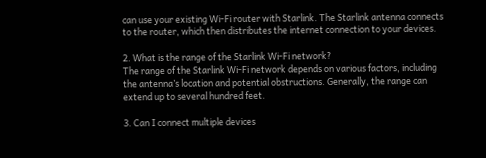can use your existing Wi-Fi router with Starlink. The Starlink antenna connects to the router, which then distributes the internet connection to your devices.

2. What is the range of the Starlink Wi-Fi network?
The range of the Starlink Wi-Fi network depends on various factors, including the antenna’s location and potential obstructions. Generally, the range can extend up to several hundred feet.

3. Can I connect multiple devices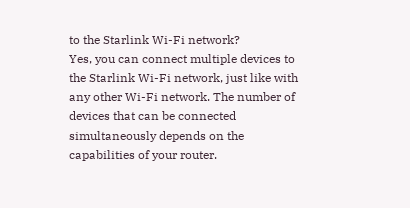to the Starlink Wi-Fi network?
Yes, you can connect multiple devices to the Starlink Wi-Fi network, just like with any other Wi-Fi network. The number of devices that can be connected simultaneously depends on the capabilities of your router.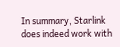In summary, Starlink does indeed work with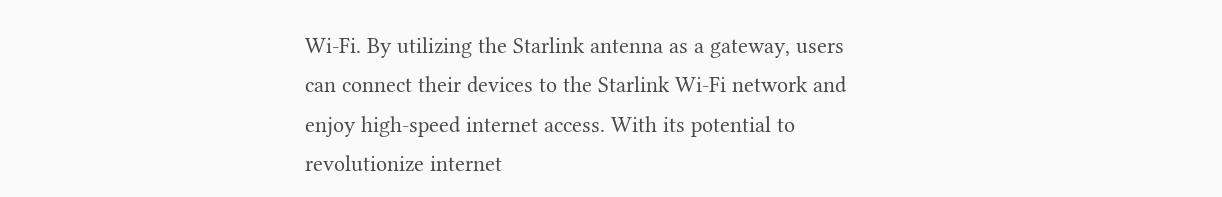Wi-Fi. By utilizing the Starlink antenna as a gateway, users can connect their devices to the Starlink Wi-Fi network and enjoy high-speed internet access. With its potential to revolutionize internet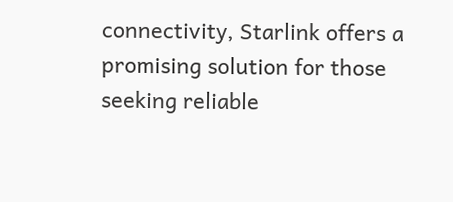connectivity, Starlink offers a promising solution for those seeking reliable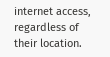internet access, regardless of their location.